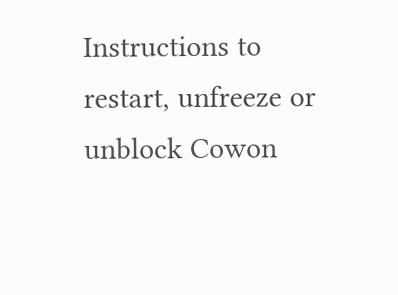Instructions to restart, unfreeze or unblock Cowon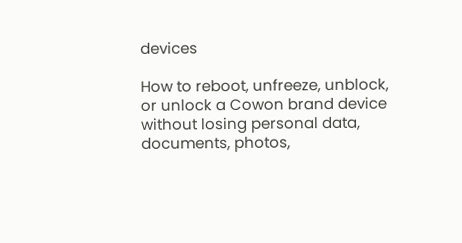devices

How to reboot, unfreeze, unblock, or unlock a Cowon brand device without losing personal data, documents, photos,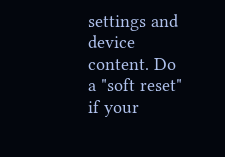settings and device content. Do a "soft reset" if your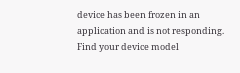device has been frozen in an application and is not responding. Find your device model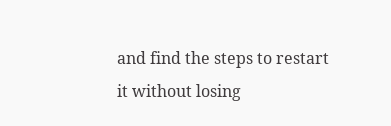and find the steps to restart it without losing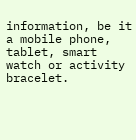information, be it a mobile phone, tablet, smart watch or activity bracelet.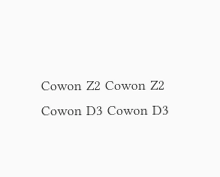Cowon Z2 Cowon Z2
Cowon D3 Cowon D3